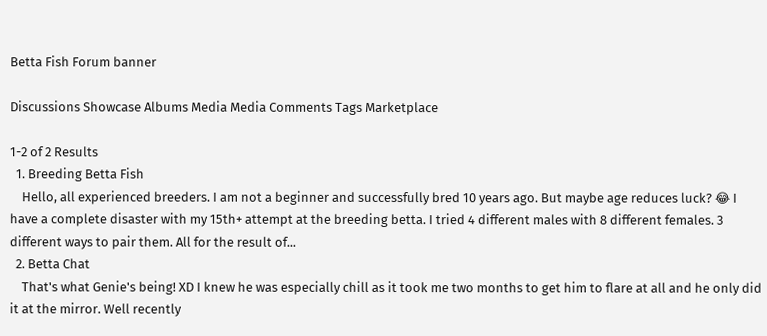Betta Fish Forum banner

Discussions Showcase Albums Media Media Comments Tags Marketplace

1-2 of 2 Results
  1. Breeding Betta Fish
    Hello, all experienced breeders. I am not a beginner and successfully bred 10 years ago. But maybe age reduces luck? 😂 I have a complete disaster with my 15th+ attempt at the breeding betta. I tried 4 different males with 8 different females. 3 different ways to pair them. All for the result of...
  2. Betta Chat
    That's what Genie's being! XD I knew he was especially chill as it took me two months to get him to flare at all and he only did it at the mirror. Well recently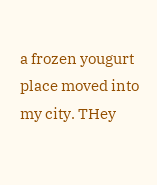a frozen yougurt place moved into my city. THey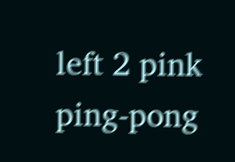left 2 pink ping-pong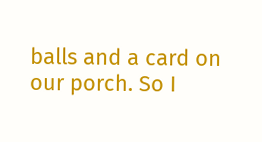balls and a card on our porch. So I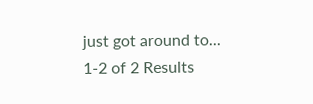just got around to...
1-2 of 2 Results